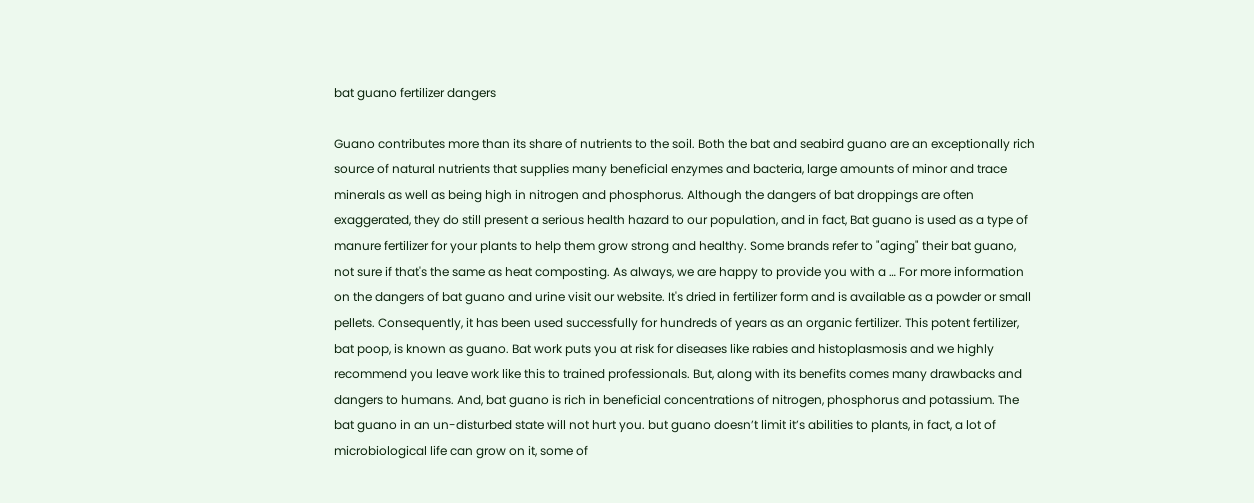bat guano fertilizer dangers

Guano contributes more than its share of nutrients to the soil. Both the bat and seabird guano are an exceptionally rich source of natural nutrients that supplies many beneficial enzymes and bacteria, large amounts of minor and trace minerals as well as being high in nitrogen and phosphorus. Although the dangers of bat droppings are often exaggerated, they do still present a serious health hazard to our population, and in fact, Bat guano is used as a type of manure fertilizer for your plants to help them grow strong and healthy. Some brands refer to "aging" their bat guano, not sure if that's the same as heat composting. As always, we are happy to provide you with a … For more information on the dangers of bat guano and urine visit our website. It's dried in fertilizer form and is available as a powder or small pellets. Consequently, it has been used successfully for hundreds of years as an organic fertilizer. This potent fertilizer, bat poop, is known as guano. Bat work puts you at risk for diseases like rabies and histoplasmosis and we highly recommend you leave work like this to trained professionals. But, along with its benefits comes many drawbacks and dangers to humans. And, bat guano is rich in beneficial concentrations of nitrogen, phosphorus and potassium. The bat guano in an un-disturbed state will not hurt you. but guano doesn’t limit it’s abilities to plants, in fact, a lot of microbiological life can grow on it, some of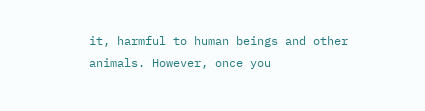it, harmful to human beings and other animals. However, once you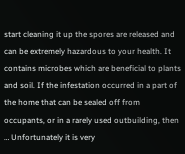start cleaning it up the spores are released and can be extremely hazardous to your health. It contains microbes which are beneficial to plants and soil. If the infestation occurred in a part of the home that can be sealed off from occupants, or in a rarely used outbuilding, then … Unfortunately it is very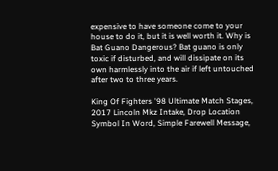expensive to have someone come to your house to do it, but it is well worth it. Why is Bat Guano Dangerous? Bat guano is only toxic if disturbed, and will dissipate on its own harmlessly into the air if left untouched after two to three years.

King Of Fighters '98 Ultimate Match Stages, 2017 Lincoln Mkz Intake, Drop Location Symbol In Word, Simple Farewell Message,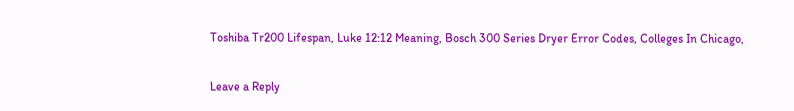Toshiba Tr200 Lifespan, Luke 12:12 Meaning, Bosch 300 Series Dryer Error Codes, Colleges In Chicago,

Leave a Reply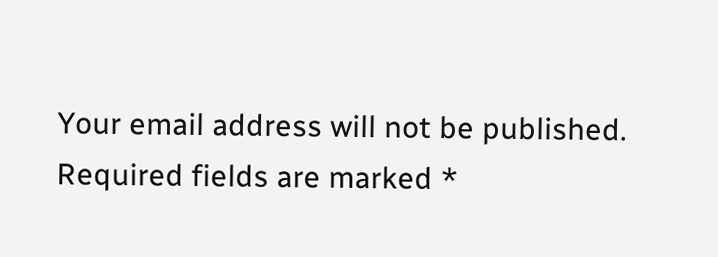Your email address will not be published. Required fields are marked *